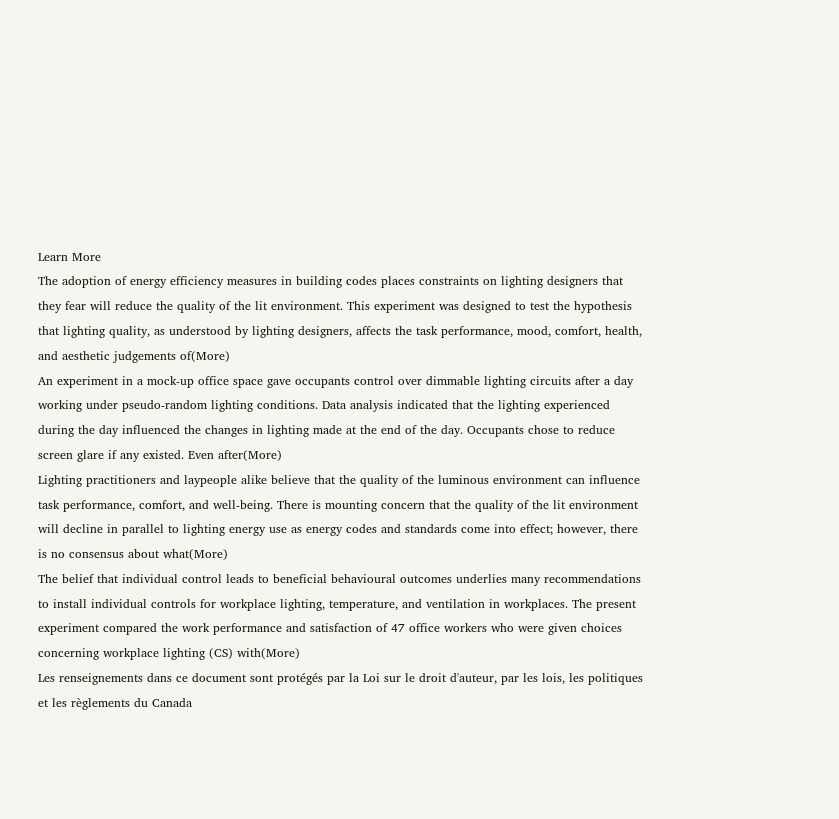Learn More
The adoption of energy efficiency measures in building codes places constraints on lighting designers that they fear will reduce the quality of the lit environment. This experiment was designed to test the hypothesis that lighting quality, as understood by lighting designers, affects the task performance, mood, comfort, health, and aesthetic judgements of(More)
An experiment in a mock-up office space gave occupants control over dimmable lighting circuits after a day working under pseudo-random lighting conditions. Data analysis indicated that the lighting experienced during the day influenced the changes in lighting made at the end of the day. Occupants chose to reduce screen glare if any existed. Even after(More)
Lighting practitioners and laypeople alike believe that the quality of the luminous environment can influence task performance, comfort, and well-being. There is mounting concern that the quality of the lit environment will decline in parallel to lighting energy use as energy codes and standards come into effect; however, there is no consensus about what(More)
The belief that individual control leads to beneficial behavioural outcomes underlies many recommendations to install individual controls for workplace lighting, temperature, and ventilation in workplaces. The present experiment compared the work performance and satisfaction of 47 office workers who were given choices concerning workplace lighting (CS) with(More)
Les renseignements dans ce document sont protégés par la Loi sur le droit d'auteur, par les lois, les politiques et les règlements du Canada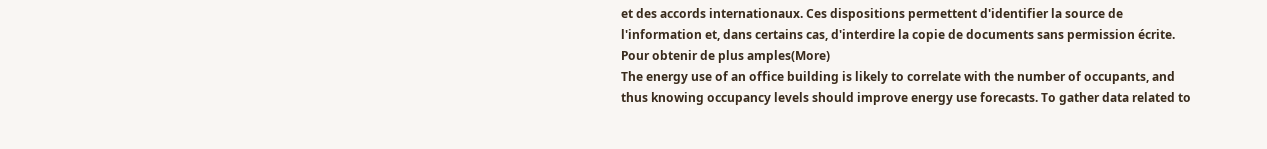et des accords internationaux. Ces dispositions permettent d'identifier la source de l'information et, dans certains cas, d'interdire la copie de documents sans permission écrite. Pour obtenir de plus amples(More)
The energy use of an office building is likely to correlate with the number of occupants, and thus knowing occupancy levels should improve energy use forecasts. To gather data related to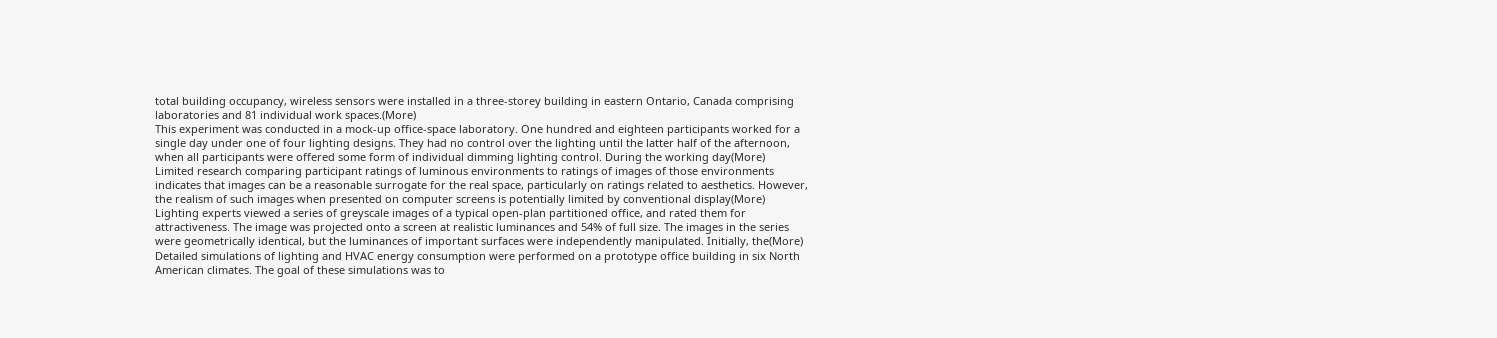total building occupancy, wireless sensors were installed in a three-storey building in eastern Ontario, Canada comprising laboratories and 81 individual work spaces.(More)
This experiment was conducted in a mock-up office-space laboratory. One hundred and eighteen participants worked for a single day under one of four lighting designs. They had no control over the lighting until the latter half of the afternoon, when all participants were offered some form of individual dimming lighting control. During the working day(More)
Limited research comparing participant ratings of luminous environments to ratings of images of those environments indicates that images can be a reasonable surrogate for the real space, particularly on ratings related to aesthetics. However, the realism of such images when presented on computer screens is potentially limited by conventional display(More)
Lighting experts viewed a series of greyscale images of a typical open-plan partitioned office, and rated them for attractiveness. The image was projected onto a screen at realistic luminances and 54% of full size. The images in the series were geometrically identical, but the luminances of important surfaces were independently manipulated. Initially, the(More)
Detailed simulations of lighting and HVAC energy consumption were performed on a prototype office building in six North American climates. The goal of these simulations was to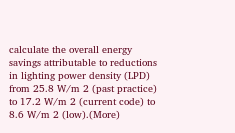calculate the overall energy savings attributable to reductions in lighting power density (LPD) from 25.8 W/m 2 (past practice) to 17.2 W/m 2 (current code) to 8.6 W/m 2 (low).(More)